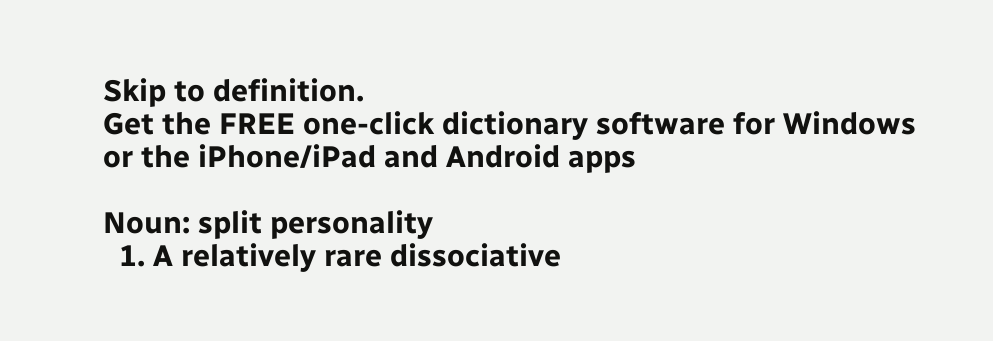Skip to definition.
Get the FREE one-click dictionary software for Windows or the iPhone/iPad and Android apps

Noun: split personality
  1. A relatively rare dissociative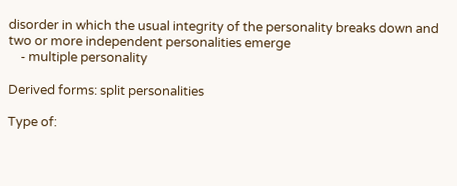disorder in which the usual integrity of the personality breaks down and two or more independent personalities emerge
    - multiple personality

Derived forms: split personalities

Type of: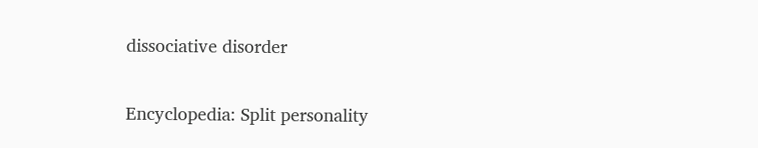dissociative disorder

Encyclopedia: Split personality